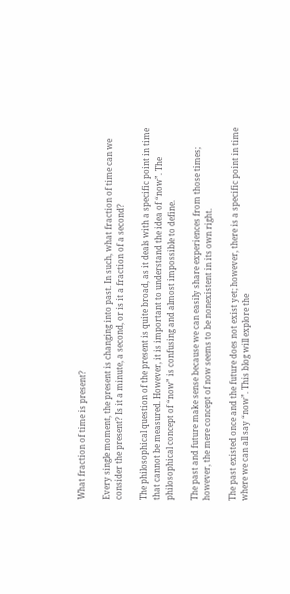What fraction of time is present?

Every single moment, the present is changing into past. In such, what fraction of time can we consider the present? Is it a minute, a second, or is it a fraction of a second?

The philosophical question of the present is quite broad, as it deals with a specific point in time that cannot be measured. However, it is important to understand the idea of “now”. The philosophical concept of “now” is confusing and almost impossible to define.

The past and future make sense because we can easily share experiences from those times; however, the mere concept of now seems to be nonexistent in its own right.

The past existed once and the future does not exist yet; however, there is a specific point in time where we can all say “now”. This blog will explore the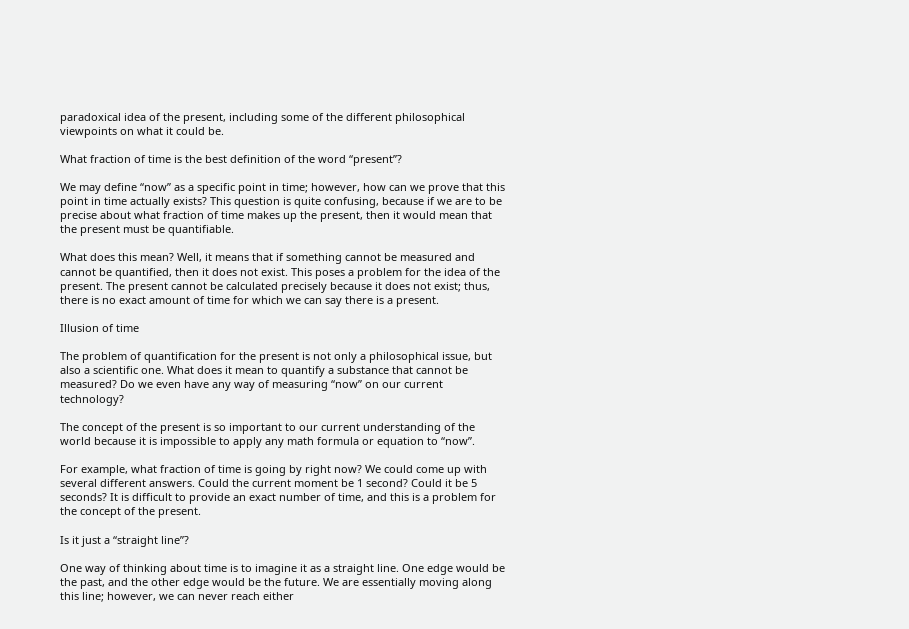paradoxical idea of the present, including some of the different philosophical viewpoints on what it could be.

What fraction of time is the best definition of the word “present”?

We may define “now” as a specific point in time; however, how can we prove that this point in time actually exists? This question is quite confusing, because if we are to be precise about what fraction of time makes up the present, then it would mean that the present must be quantifiable.

What does this mean? Well, it means that if something cannot be measured and cannot be quantified, then it does not exist. This poses a problem for the idea of the present. The present cannot be calculated precisely because it does not exist; thus, there is no exact amount of time for which we can say there is a present.

Illusion of time

The problem of quantification for the present is not only a philosophical issue, but also a scientific one. What does it mean to quantify a substance that cannot be measured? Do we even have any way of measuring “now” on our current technology?

The concept of the present is so important to our current understanding of the world because it is impossible to apply any math formula or equation to “now”.

For example, what fraction of time is going by right now? We could come up with several different answers. Could the current moment be 1 second? Could it be 5 seconds? It is difficult to provide an exact number of time, and this is a problem for the concept of the present.

Is it just a “straight line”?

One way of thinking about time is to imagine it as a straight line. One edge would be the past, and the other edge would be the future. We are essentially moving along this line; however, we can never reach either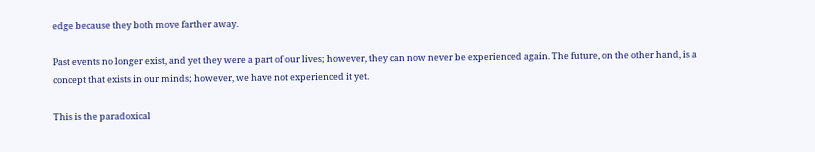edge because they both move farther away.

Past events no longer exist, and yet they were a part of our lives; however, they can now never be experienced again. The future, on the other hand, is a concept that exists in our minds; however, we have not experienced it yet.

This is the paradoxical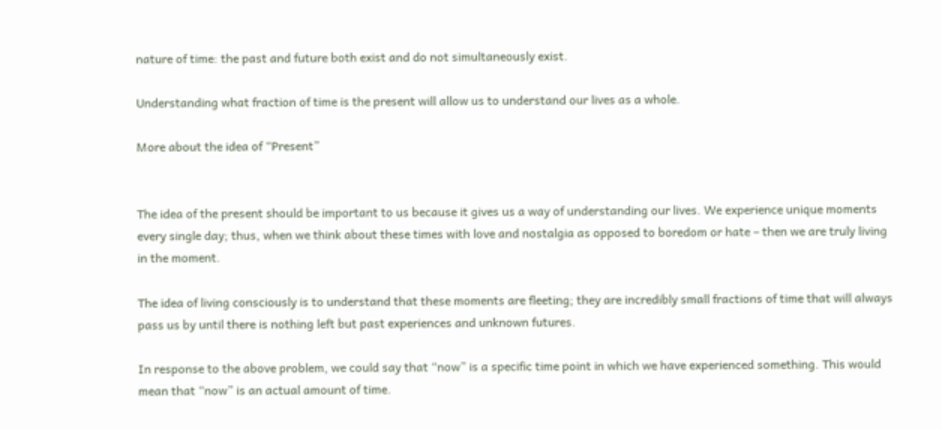nature of time: the past and future both exist and do not simultaneously exist.

Understanding what fraction of time is the present will allow us to understand our lives as a whole.

More about the idea of “Present”


The idea of the present should be important to us because it gives us a way of understanding our lives. We experience unique moments every single day; thus, when we think about these times with love and nostalgia as opposed to boredom or hate – then we are truly living in the moment.

The idea of living consciously is to understand that these moments are fleeting; they are incredibly small fractions of time that will always pass us by until there is nothing left but past experiences and unknown futures.

In response to the above problem, we could say that “now” is a specific time point in which we have experienced something. This would mean that “now” is an actual amount of time.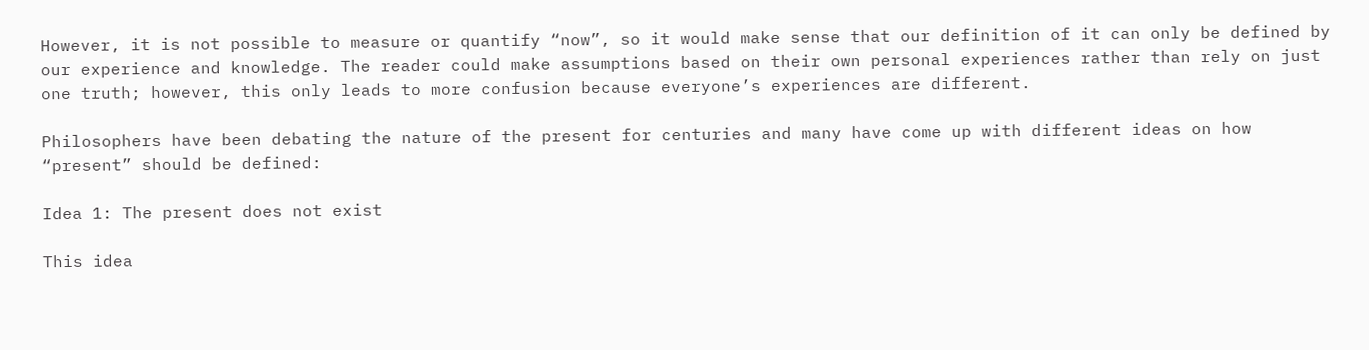However, it is not possible to measure or quantify “now”, so it would make sense that our definition of it can only be defined by our experience and knowledge. The reader could make assumptions based on their own personal experiences rather than rely on just one truth; however, this only leads to more confusion because everyone’s experiences are different.

Philosophers have been debating the nature of the present for centuries and many have come up with different ideas on how “present” should be defined:

Idea 1: The present does not exist

This idea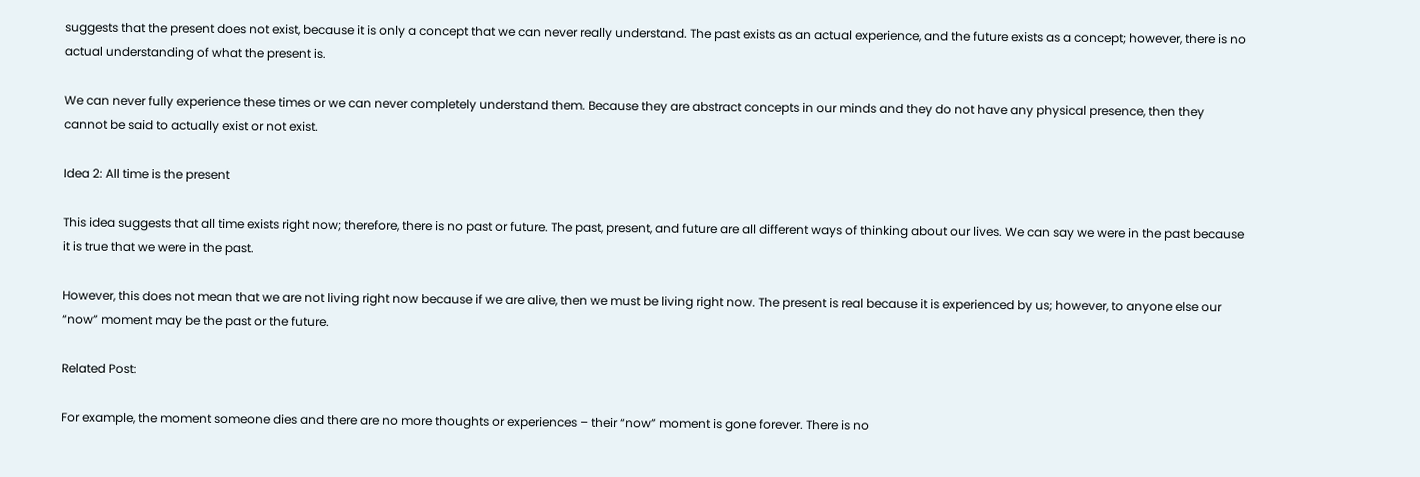suggests that the present does not exist, because it is only a concept that we can never really understand. The past exists as an actual experience, and the future exists as a concept; however, there is no actual understanding of what the present is.

We can never fully experience these times or we can never completely understand them. Because they are abstract concepts in our minds and they do not have any physical presence, then they cannot be said to actually exist or not exist.

Idea 2: All time is the present

This idea suggests that all time exists right now; therefore, there is no past or future. The past, present, and future are all different ways of thinking about our lives. We can say we were in the past because it is true that we were in the past.

However, this does not mean that we are not living right now because if we are alive, then we must be living right now. The present is real because it is experienced by us; however, to anyone else our “now” moment may be the past or the future.

Related Post:

For example, the moment someone dies and there are no more thoughts or experiences – their “now” moment is gone forever. There is no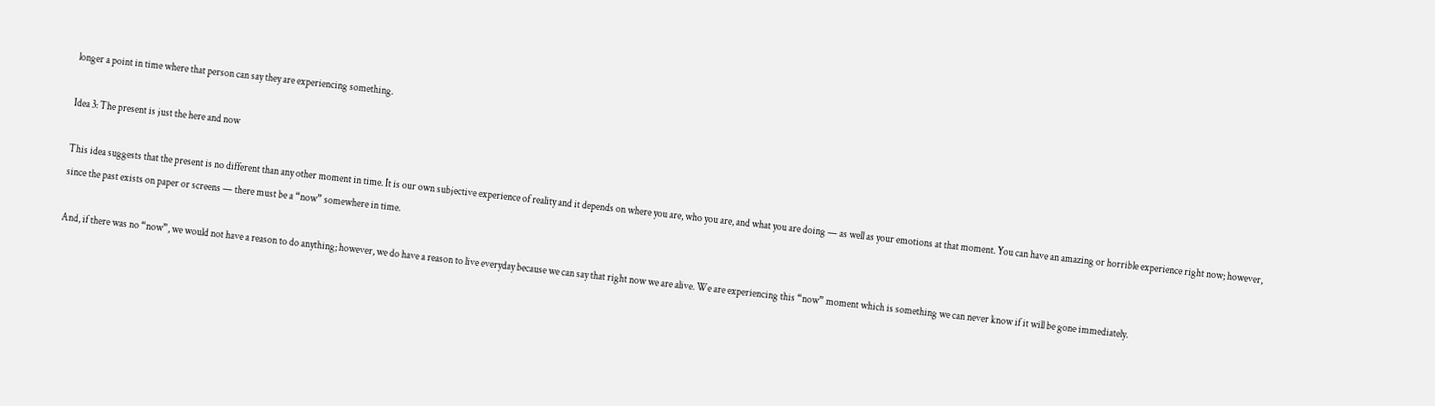longer a point in time where that person can say they are experiencing something.

Idea 3: The present is just the here and now

This idea suggests that the present is no different than any other moment in time. It is our own subjective experience of reality and it depends on where you are, who you are, and what you are doing — as well as your emotions at that moment. You can have an amazing or horrible experience right now; however, since the past exists on paper or screens — there must be a “now” somewhere in time.

And, if there was no “now”, we would not have a reason to do anything; however, we do have a reason to live everyday because we can say that right now we are alive. We are experiencing this “now” moment which is something we can never know if it will be gone immediately.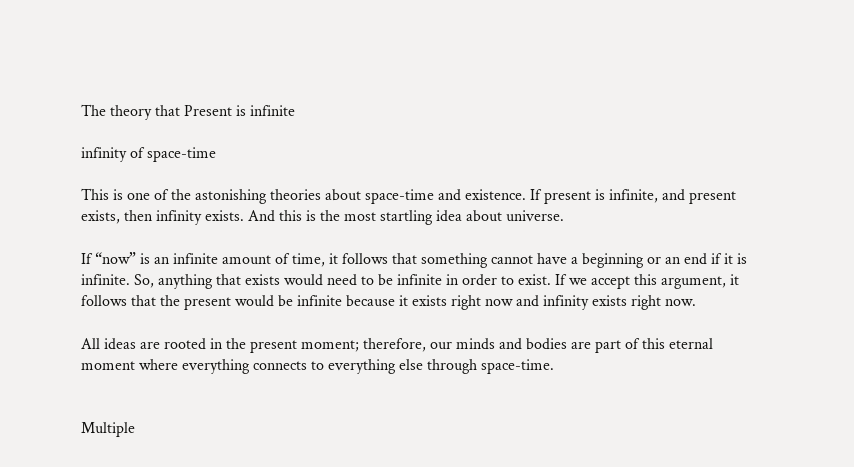The theory that Present is infinite

infinity of space-time

This is one of the astonishing theories about space-time and existence. If present is infinite, and present exists, then infinity exists. And this is the most startling idea about universe.

If “now” is an infinite amount of time, it follows that something cannot have a beginning or an end if it is infinite. So, anything that exists would need to be infinite in order to exist. If we accept this argument, it follows that the present would be infinite because it exists right now and infinity exists right now.

All ideas are rooted in the present moment; therefore, our minds and bodies are part of this eternal moment where everything connects to everything else through space-time.


Multiple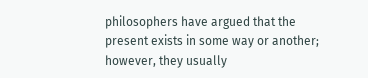philosophers have argued that the present exists in some way or another; however, they usually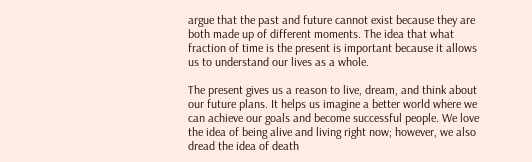argue that the past and future cannot exist because they are both made up of different moments. The idea that what fraction of time is the present is important because it allows us to understand our lives as a whole.

The present gives us a reason to live, dream, and think about our future plans. It helps us imagine a better world where we can achieve our goals and become successful people. We love the idea of being alive and living right now; however, we also dread the idea of death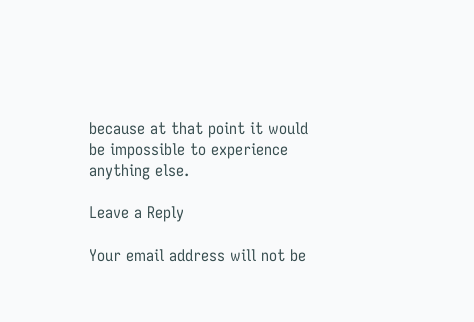because at that point it would be impossible to experience anything else.

Leave a Reply

Your email address will not be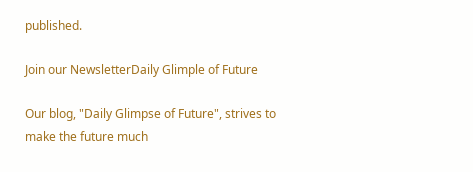published.

Join our NewsletterDaily Glimple of Future

Our blog, "Daily Glimpse of Future", strives to make the future much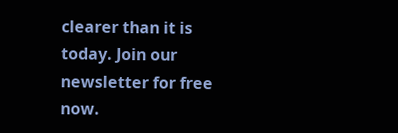clearer than it is today. Join our newsletter for free now.